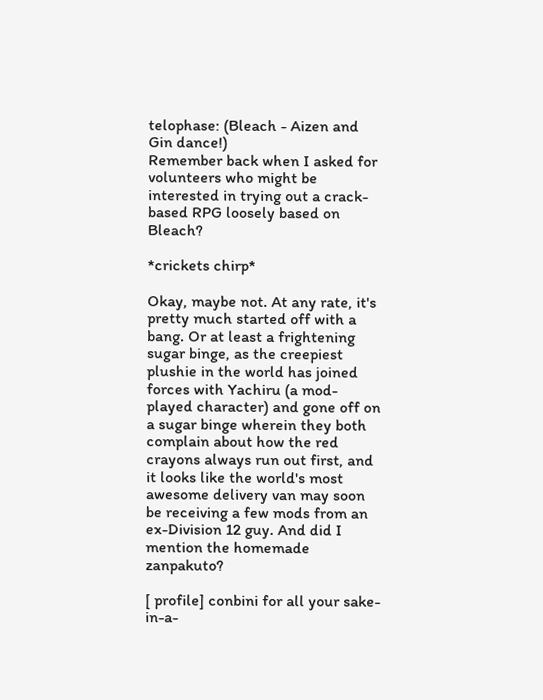telophase: (Bleach - Aizen and Gin dance!)
Remember back when I asked for volunteers who might be interested in trying out a crack-based RPG loosely based on Bleach?

*crickets chirp*

Okay, maybe not. At any rate, it's pretty much started off with a bang. Or at least a frightening sugar binge, as the creepiest plushie in the world has joined forces with Yachiru (a mod-played character) and gone off on a sugar binge wherein they both complain about how the red crayons always run out first, and it looks like the world's most awesome delivery van may soon be receiving a few mods from an ex-Division 12 guy. And did I mention the homemade zanpakuto?

[ profile] conbini for all your sake-in-a-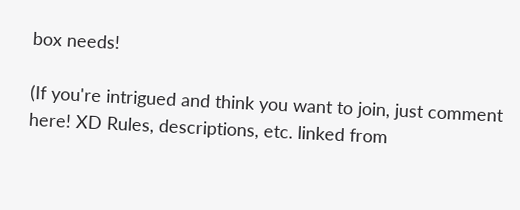box needs!

(If you're intrigued and think you want to join, just comment here! XD Rules, descriptions, etc. linked from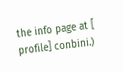the info page at [ profile] conbini.)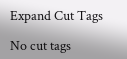Expand Cut Tags

No cut tags